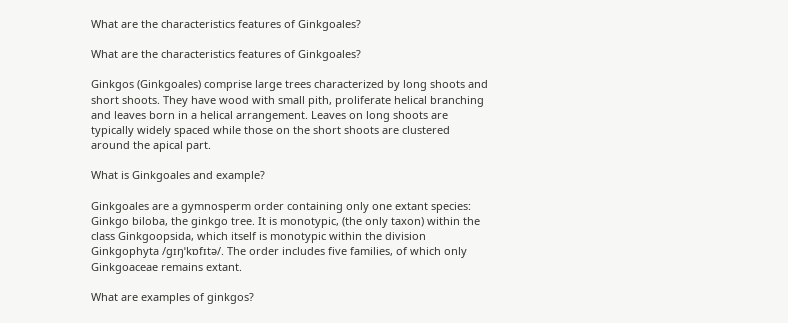What are the characteristics features of Ginkgoales?

What are the characteristics features of Ginkgoales?

Ginkgos (Ginkgoales) comprise large trees characterized by long shoots and short shoots. They have wood with small pith, proliferate helical branching and leaves born in a helical arrangement. Leaves on long shoots are typically widely spaced while those on the short shoots are clustered around the apical part.

What is Ginkgoales and example?

Ginkgoales are a gymnosperm order containing only one extant species: Ginkgo biloba, the ginkgo tree. It is monotypic, (the only taxon) within the class Ginkgoopsida, which itself is monotypic within the division Ginkgophyta /ɡɪŋˈkɒfɪtə/. The order includes five families, of which only Ginkgoaceae remains extant.

What are examples of ginkgos?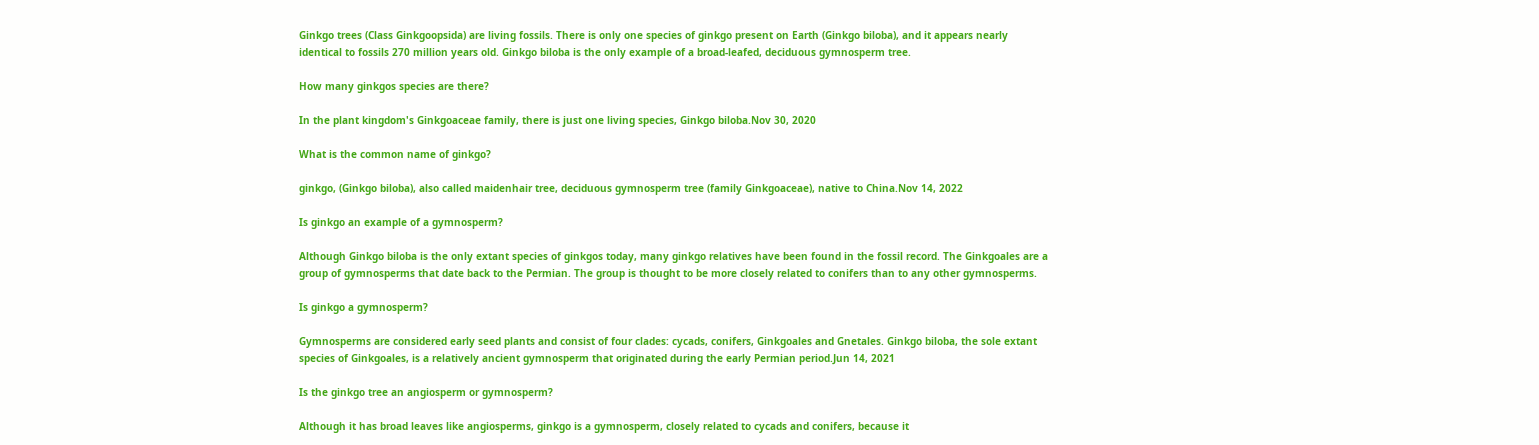Ginkgo trees (Class Ginkgoopsida) are living fossils. There is only one species of ginkgo present on Earth (Ginkgo biloba), and it appears nearly identical to fossils 270 million years old. Ginkgo biloba is the only example of a broad-leafed, deciduous gymnosperm tree.

How many ginkgos species are there?

In the plant kingdom's Ginkgoaceae family, there is just one living species, Ginkgo biloba.Nov 30, 2020

What is the common name of ginkgo?

ginkgo, (Ginkgo biloba), also called maidenhair tree, deciduous gymnosperm tree (family Ginkgoaceae), native to China.Nov 14, 2022

Is ginkgo an example of a gymnosperm?

Although Ginkgo biloba is the only extant species of ginkgos today, many ginkgo relatives have been found in the fossil record. The Ginkgoales are a group of gymnosperms that date back to the Permian. The group is thought to be more closely related to conifers than to any other gymnosperms.

Is ginkgo a gymnosperm?

Gymnosperms are considered early seed plants and consist of four clades: cycads, conifers, Ginkgoales and Gnetales. Ginkgo biloba, the sole extant species of Ginkgoales, is a relatively ancient gymnosperm that originated during the early Permian period.Jun 14, 2021

Is the ginkgo tree an angiosperm or gymnosperm?

Although it has broad leaves like angiosperms, ginkgo is a gymnosperm, closely related to cycads and conifers, because it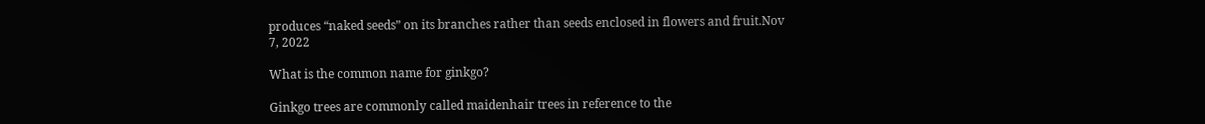produces “naked seeds” on its branches rather than seeds enclosed in flowers and fruit.Nov 7, 2022

What is the common name for ginkgo?

Ginkgo trees are commonly called maidenhair trees in reference to the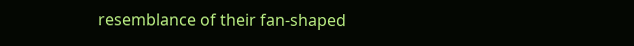resemblance of their fan-shaped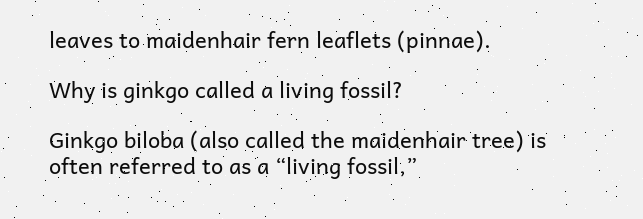leaves to maidenhair fern leaflets (pinnae).

Why is ginkgo called a living fossil?

Ginkgo biloba (also called the maidenhair tree) is often referred to as a “living fossil,”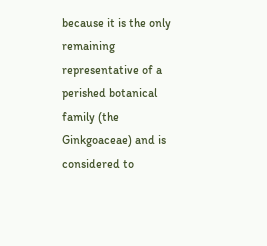because it is the only remaining representative of a perished botanical family (the Ginkgoaceae) and is considered to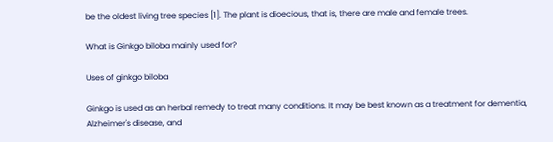be the oldest living tree species [1]. The plant is dioecious, that is, there are male and female trees.

What is Ginkgo biloba mainly used for?

Uses of ginkgo biloba

Ginkgo is used as an herbal remedy to treat many conditions. It may be best known as a treatment for dementia, Alzheimer's disease, and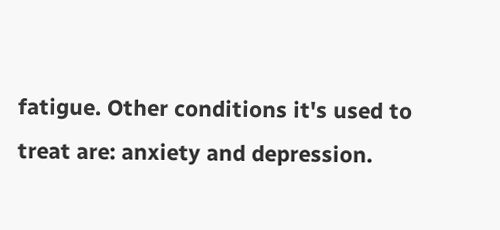fatigue. Other conditions it's used to treat are: anxiety and depression.